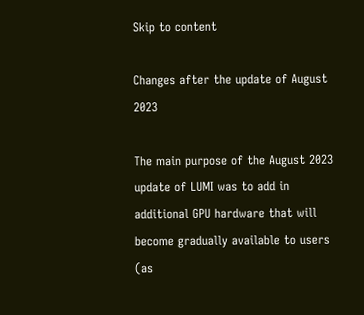Skip to content

Changes after the update of August 2023

The main purpose of the August 2023 update of LUMI was to add in additional GPU hardware that will become gradually available to users (as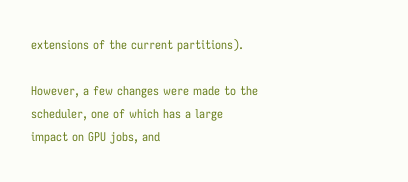extensions of the current partitions).

However, a few changes were made to the scheduler, one of which has a large impact on GPU jobs, and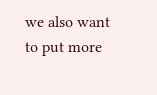we also want to put more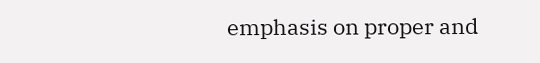emphasis on proper and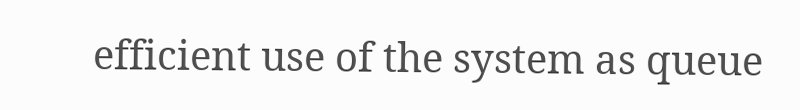efficient use of the system as queue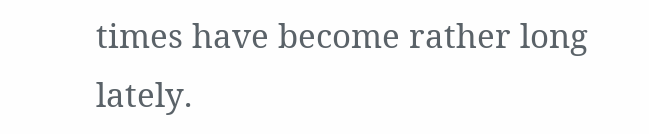times have become rather long lately.